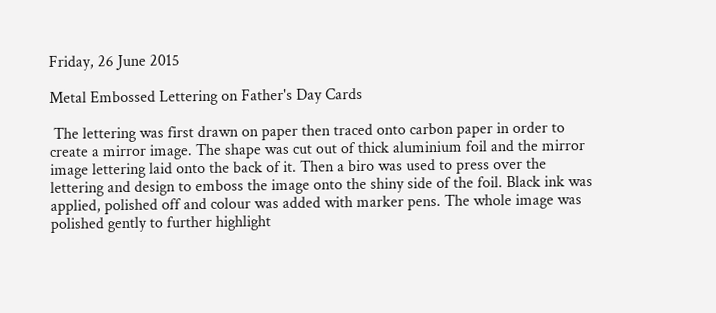Friday, 26 June 2015

Metal Embossed Lettering on Father's Day Cards

 The lettering was first drawn on paper then traced onto carbon paper in order to create a mirror image. The shape was cut out of thick aluminium foil and the mirror image lettering laid onto the back of it. Then a biro was used to press over the lettering and design to emboss the image onto the shiny side of the foil. Black ink was applied, polished off and colour was added with marker pens. The whole image was polished gently to further highlight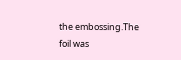the embossing.The foil was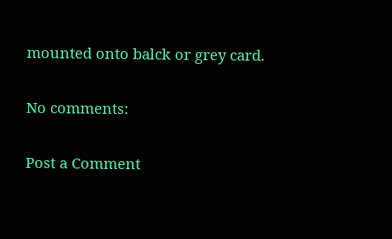mounted onto balck or grey card.

No comments:

Post a Comment